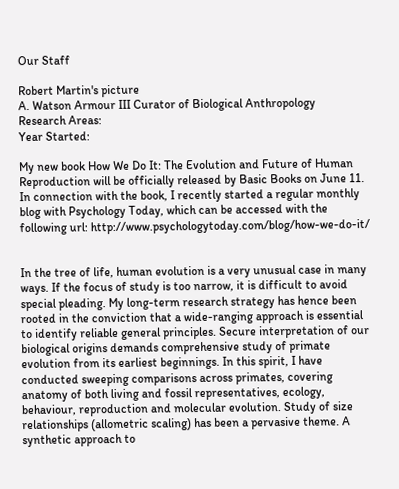Our Staff

Robert Martin's picture
A. Watson Armour III Curator of Biological Anthropology
Research Areas:
Year Started:

My new book How We Do It: The Evolution and Future of Human Reproduction will be officially released by Basic Books on June 11. In connection with the book, I recently started a regular monthly blog with Psychology Today, which can be accessed with the following url: http://www.psychologytoday.com/blog/how-we-do-it/


In the tree of life, human evolution is a very unusual case in many ways. If the focus of study is too narrow, it is difficult to avoid special pleading. My long-term research strategy has hence been rooted in the conviction that a wide-ranging approach is essential to identify reliable general principles. Secure interpretation of our biological origins demands comprehensive study of primate evolution from its earliest beginnings. In this spirit, I have conducted sweeping comparisons across primates, covering anatomy of both living and fossil representatives, ecology, behaviour, reproduction and molecular evolution. Study of size relationships (allometric scaling) has been a pervasive theme. A synthetic approach to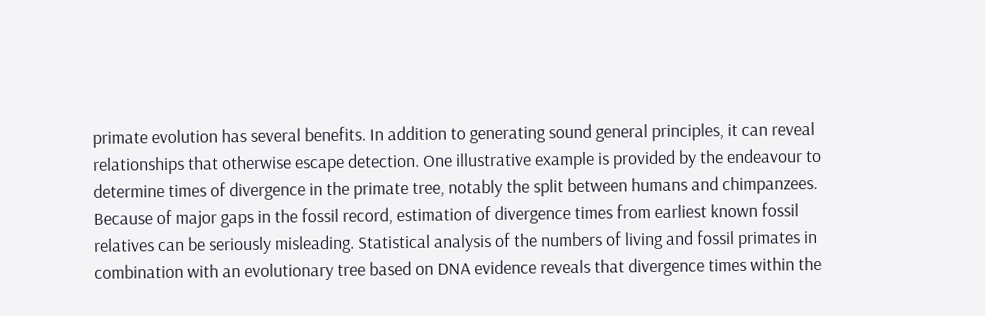primate evolution has several benefits. In addition to generating sound general principles, it can reveal relationships that otherwise escape detection. One illustrative example is provided by the endeavour to determine times of divergence in the primate tree, notably the split between humans and chimpanzees. Because of major gaps in the fossil record, estimation of divergence times from earliest known fossil relatives can be seriously misleading. Statistical analysis of the numbers of living and fossil primates in combination with an evolutionary tree based on DNA evidence reveals that divergence times within the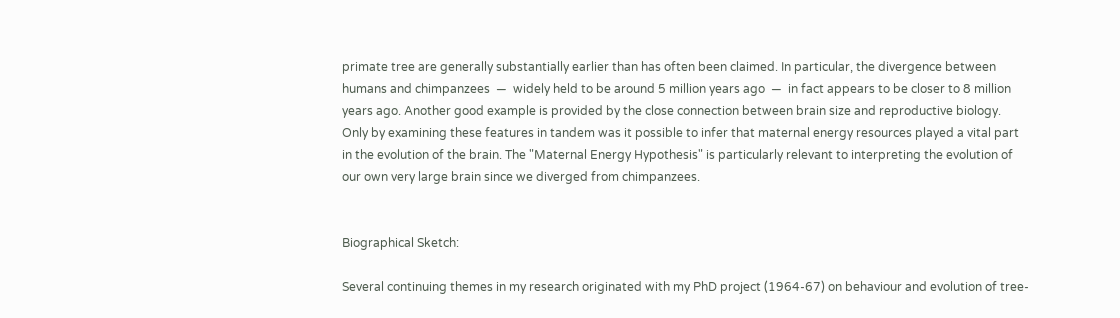primate tree are generally substantially earlier than has often been claimed. In particular, the divergence between humans and chimpanzees  —  widely held to be around 5 million years ago  —  in fact appears to be closer to 8 million years ago. Another good example is provided by the close connection between brain size and reproductive biology. Only by examining these features in tandem was it possible to infer that maternal energy resources played a vital part in the evolution of the brain. The "Maternal Energy Hypothesis" is particularly relevant to interpreting the evolution of our own very large brain since we diverged from chimpanzees.


Biographical Sketch:

Several continuing themes in my research originated with my PhD project (1964-67) on behaviour and evolution of tree-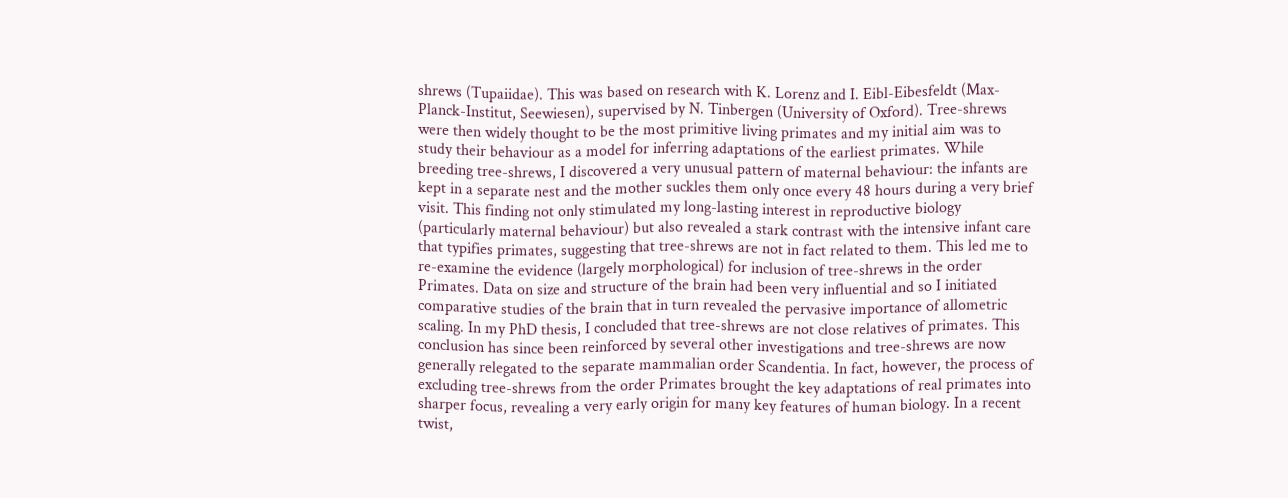shrews (Tupaiidae). This was based on research with K. Lorenz and I. Eibl-Eibesfeldt (Max-Planck-Institut, Seewiesen), supervised by N. Tinbergen (University of Oxford). Tree-shrews were then widely thought to be the most primitive living primates and my initial aim was to study their behaviour as a model for inferring adaptations of the earliest primates. While breeding tree-shrews, I discovered a very unusual pattern of maternal behaviour: the infants are kept in a separate nest and the mother suckles them only once every 48 hours during a very brief visit. This finding not only stimulated my long-lasting interest in reproductive biology (particularly maternal behaviour) but also revealed a stark contrast with the intensive infant care that typifies primates, suggesting that tree-shrews are not in fact related to them. This led me to re-examine the evidence (largely morphological) for inclusion of tree-shrews in the order Primates. Data on size and structure of the brain had been very influential and so I initiated comparative studies of the brain that in turn revealed the pervasive importance of allometric scaling. In my PhD thesis, I concluded that tree-shrews are not close relatives of primates. This conclusion has since been reinforced by several other investigations and tree-shrews are now generally relegated to the separate mammalian order Scandentia. In fact, however, the process of excluding tree-shrews from the order Primates brought the key adaptations of real primates into sharper focus, revealing a very early origin for many key features of human biology. In a recent twist,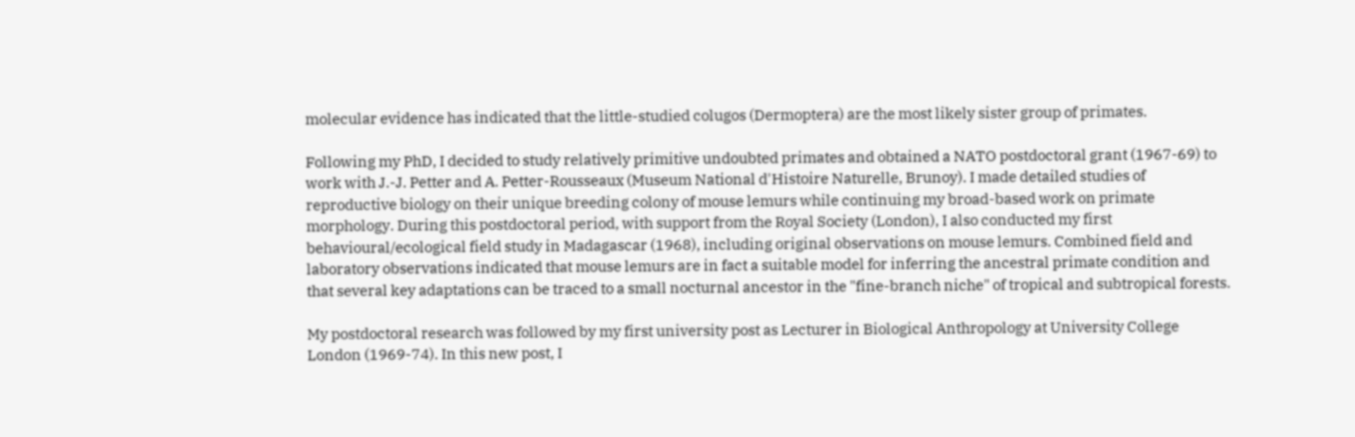molecular evidence has indicated that the little-studied colugos (Dermoptera) are the most likely sister group of primates.

Following my PhD, I decided to study relatively primitive undoubted primates and obtained a NATO postdoctoral grant (1967-69) to work with J.-J. Petter and A. Petter-Rousseaux (Museum National d'Histoire Naturelle, Brunoy). I made detailed studies of reproductive biology on their unique breeding colony of mouse lemurs while continuing my broad-based work on primate morphology. During this postdoctoral period, with support from the Royal Society (London), I also conducted my first behavioural/ecological field study in Madagascar (1968), including original observations on mouse lemurs. Combined field and laboratory observations indicated that mouse lemurs are in fact a suitable model for inferring the ancestral primate condition and that several key adaptations can be traced to a small nocturnal ancestor in the "fine-branch niche" of tropical and subtropical forests.

My postdoctoral research was followed by my first university post as Lecturer in Biological Anthropology at University College London (1969-74). In this new post, I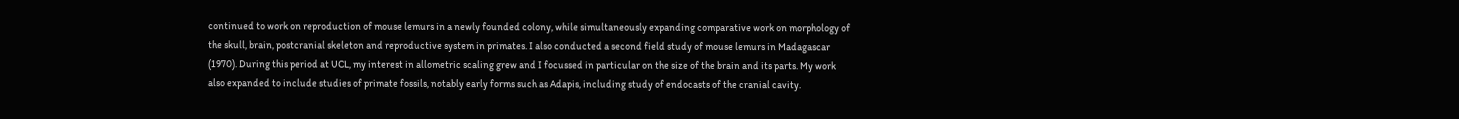continued to work on reproduction of mouse lemurs in a newly founded colony, while simultaneously expanding comparative work on morphology of the skull, brain, postcranial skeleton and reproductive system in primates. I also conducted a second field study of mouse lemurs in Madagascar (1970). During this period at UCL, my interest in allometric scaling grew and I focussed in particular on the size of the brain and its parts. My work also expanded to include studies of primate fossils, notably early forms such as Adapis, including study of endocasts of the cranial cavity.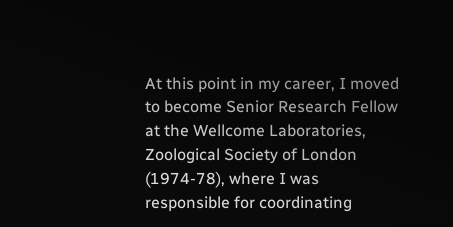At this point in my career, I moved to become Senior Research Fellow at the Wellcome Laboratories, Zoological Society of London (1974-78), where I was responsible for coordinating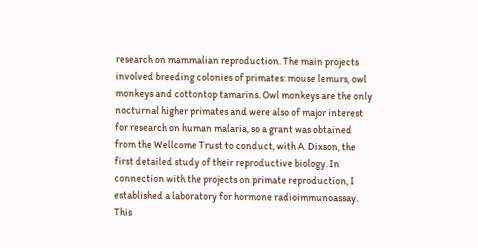research on mammalian reproduction. The main projects involved breeding colonies of primates: mouse lemurs, owl monkeys and cottontop tamarins. Owl monkeys are the only nocturnal higher primates and were also of major interest for research on human malaria, so a grant was obtained from the Wellcome Trust to conduct, with A. Dixson, the first detailed study of their reproductive biology. In connection with the projects on primate reproduction, I established a laboratory for hormone radioimmunoassay. This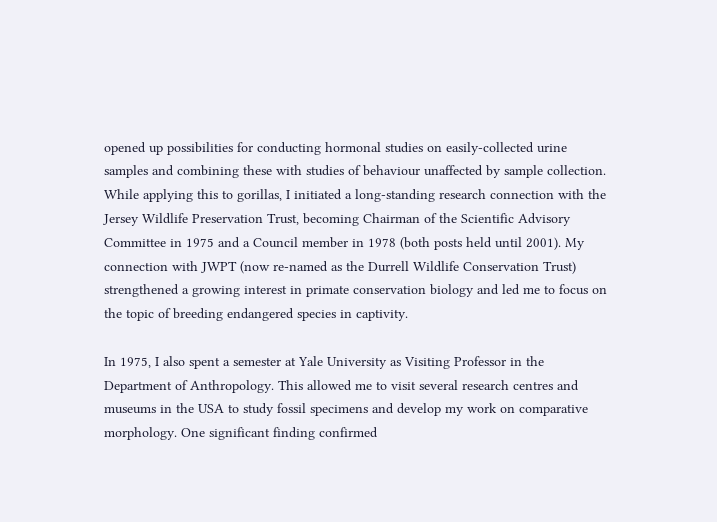opened up possibilities for conducting hormonal studies on easily-collected urine samples and combining these with studies of behaviour unaffected by sample collection. While applying this to gorillas, I initiated a long-standing research connection with the Jersey Wildlife Preservation Trust, becoming Chairman of the Scientific Advisory Committee in 1975 and a Council member in 1978 (both posts held until 2001). My connection with JWPT (now re-named as the Durrell Wildlife Conservation Trust) strengthened a growing interest in primate conservation biology and led me to focus on the topic of breeding endangered species in captivity.

In 1975, I also spent a semester at Yale University as Visiting Professor in the Department of Anthropology. This allowed me to visit several research centres and museums in the USA to study fossil specimens and develop my work on comparative morphology. One significant finding confirmed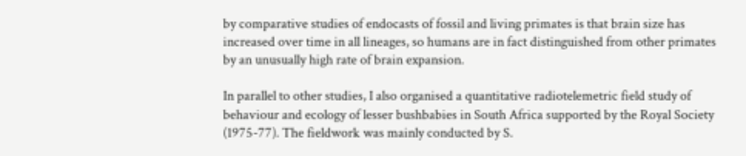by comparative studies of endocasts of fossil and living primates is that brain size has increased over time in all lineages, so humans are in fact distinguished from other primates by an unusually high rate of brain expansion.

In parallel to other studies, I also organised a quantitative radiotelemetric field study of behaviour and ecology of lesser bushbabies in South Africa supported by the Royal Society (1975-77). The fieldwork was mainly conducted by S.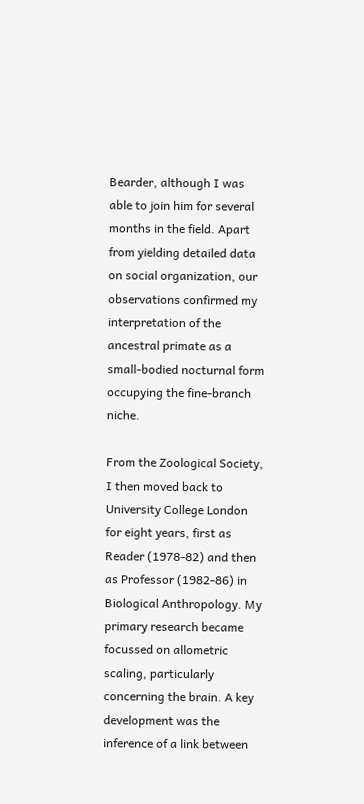Bearder, although I was able to join him for several months in the field. Apart from yielding detailed data on social organization, our observations confirmed my interpretation of the ancestral primate as a small-bodied nocturnal form occupying the fine-branch niche.

From the Zoological Society, I then moved back to University College London for eight years, first as Reader (1978-82) and then as Professor (1982-86) in Biological Anthropology. My primary research became focussed on allometric scaling, particularly concerning the brain. A key development was the inference of a link between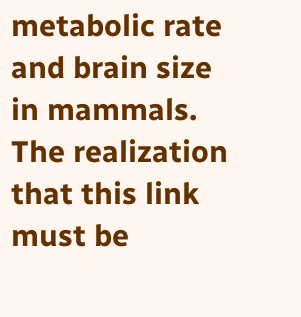metabolic rate and brain size in mammals. The realization that this link must be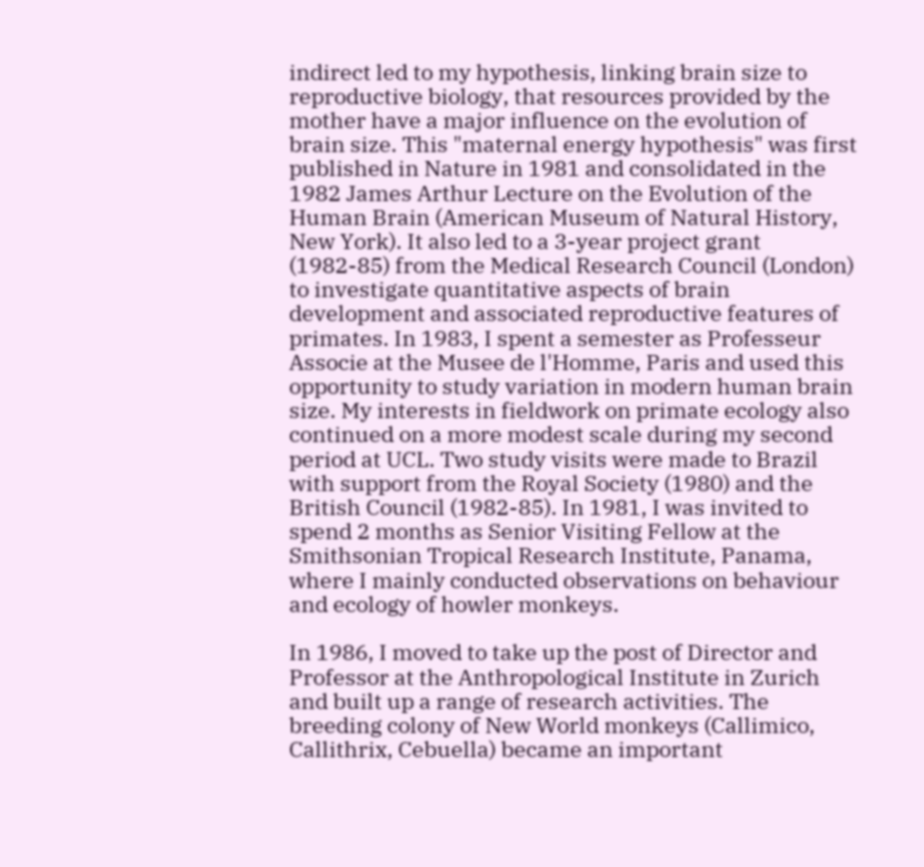indirect led to my hypothesis, linking brain size to reproductive biology, that resources provided by the mother have a major influence on the evolution of brain size. This "maternal energy hypothesis" was first published in Nature in 1981 and consolidated in the 1982 James Arthur Lecture on the Evolution of the Human Brain (American Museum of Natural History, New York). It also led to a 3-year project grant (1982-85) from the Medical Research Council (London) to investigate quantitative aspects of brain development and associated reproductive features of primates. In 1983, I spent a semester as Professeur Associe at the Musee de l'Homme, Paris and used this opportunity to study variation in modern human brain size. My interests in fieldwork on primate ecology also continued on a more modest scale during my second period at UCL. Two study visits were made to Brazil with support from the Royal Society (1980) and the British Council (1982-85). In 1981, I was invited to spend 2 months as Senior Visiting Fellow at the Smithsonian Tropical Research Institute, Panama, where I mainly conducted observations on behaviour and ecology of howler monkeys.

In 1986, I moved to take up the post of Director and Professor at the Anthropological Institute in Zurich and built up a range of research activities. The breeding colony of New World monkeys (Callimico, Callithrix, Cebuella) became an important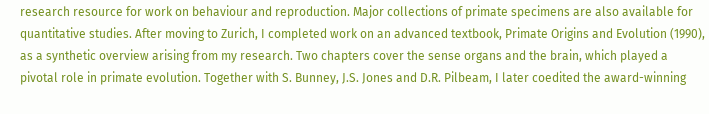research resource for work on behaviour and reproduction. Major collections of primate specimens are also available for quantitative studies. After moving to Zurich, I completed work on an advanced textbook, Primate Origins and Evolution (1990), as a synthetic overview arising from my research. Two chapters cover the sense organs and the brain, which played a pivotal role in primate evolution. Together with S. Bunney, J.S. Jones and D.R. Pilbeam, I later coedited the award-winning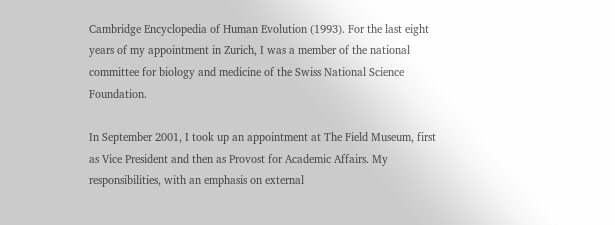Cambridge Encyclopedia of Human Evolution (1993). For the last eight years of my appointment in Zurich, I was a member of the national committee for biology and medicine of the Swiss National Science Foundation.

In September 2001, I took up an appointment at The Field Museum, first as Vice President and then as Provost for Academic Affairs. My responsibilities, with an emphasis on external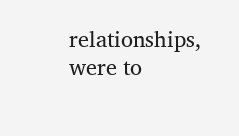relationships, were to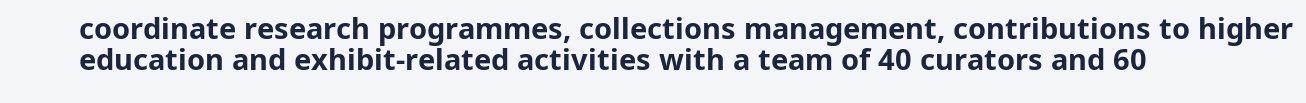coordinate research programmes, collections management, contributions to higher education and exhibit-related activities with a team of 40 curators and 60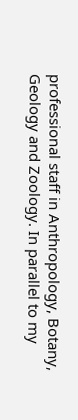professional staff in Anthropology, Botany, Geology and Zoology. In parallel to my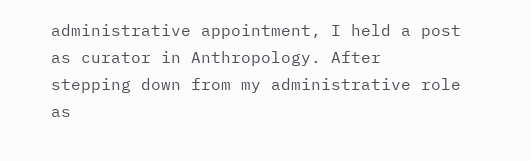administrative appointment, I held a post as curator in Anthropology. After stepping down from my administrative role as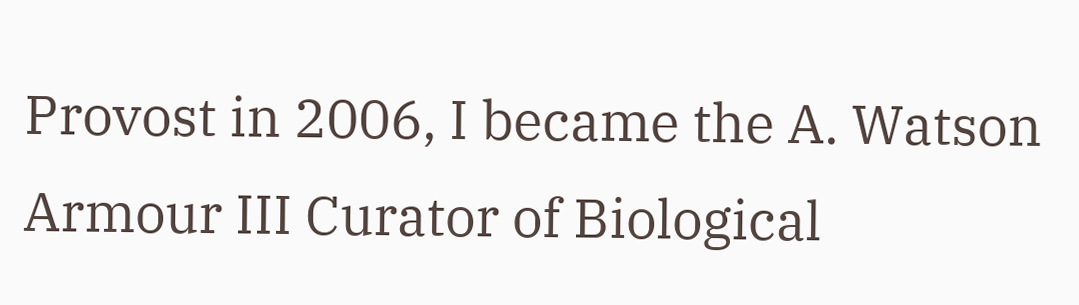Provost in 2006, I became the A. Watson Armour III Curator of Biological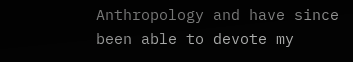Anthropology and have since been able to devote my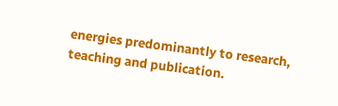energies predominantly to research, teaching and publication.